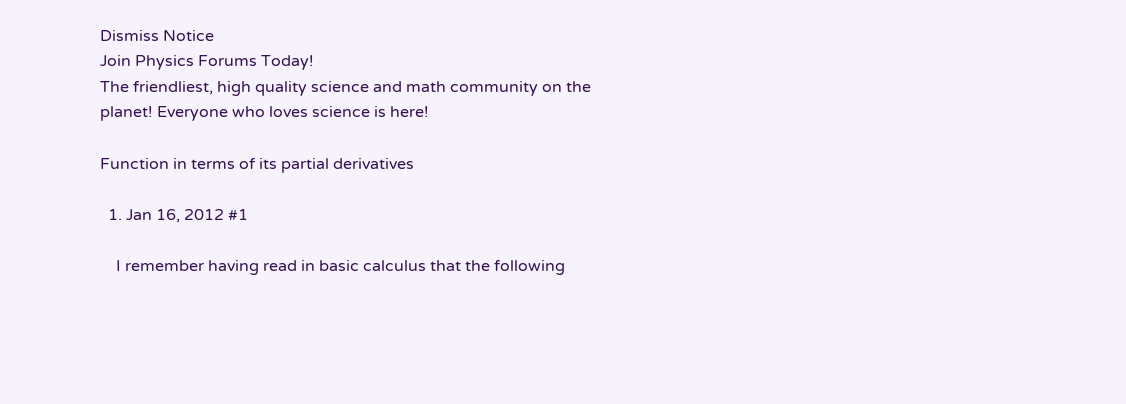Dismiss Notice
Join Physics Forums Today!
The friendliest, high quality science and math community on the planet! Everyone who loves science is here!

Function in terms of its partial derivatives

  1. Jan 16, 2012 #1

    I remember having read in basic calculus that the following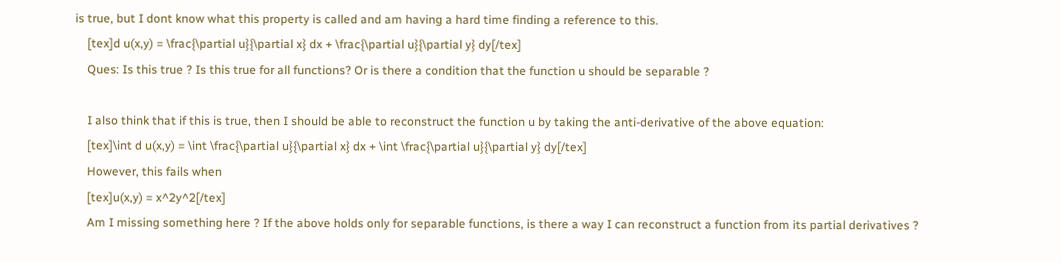is true, but I dont know what this property is called and am having a hard time finding a reference to this.
    [tex]d u(x,y) = \frac{\partial u}{\partial x} dx + \frac{\partial u}{\partial y} dy[/tex]
    Ques: Is this true ? Is this true for all functions? Or is there a condition that the function u should be separable ?

    I also think that if this is true, then I should be able to reconstruct the function u by taking the anti-derivative of the above equation:
    [tex]\int d u(x,y) = \int \frac{\partial u}{\partial x} dx + \int \frac{\partial u}{\partial y} dy[/tex]
    However, this fails when
    [tex]u(x,y) = x^2y^2[/tex]
    Am I missing something here ? If the above holds only for separable functions, is there a way I can reconstruct a function from its partial derivatives ?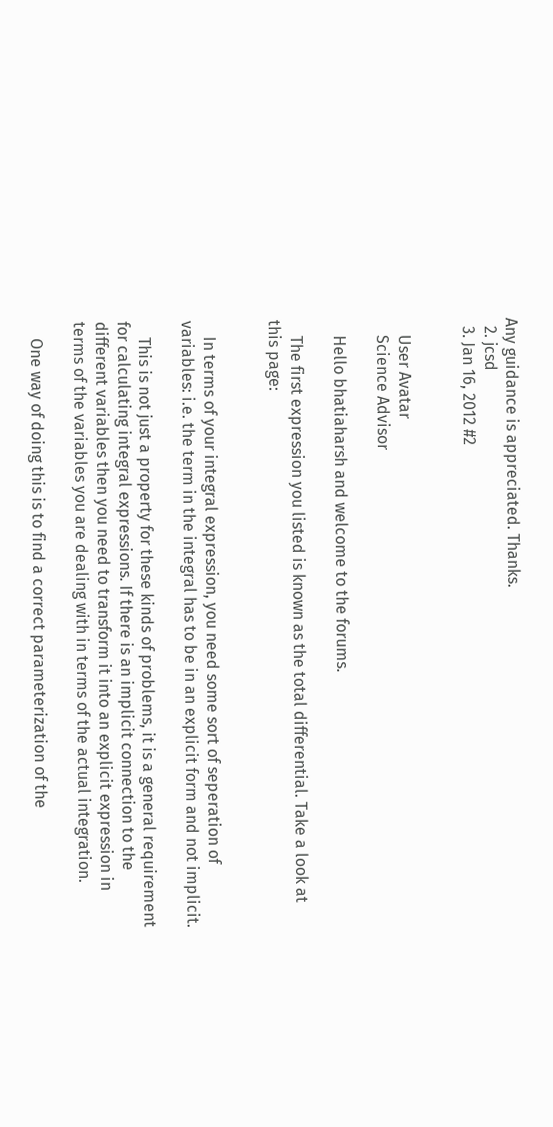Any guidance is appreciated. Thanks.
  2. jcsd
  3. Jan 16, 2012 #2


    User Avatar
    Science Advisor

    Hello bhatiaharsh and welcome to the forums.

    The first expression you listed is known as the total differential. Take a look at this page:


    In terms of your integral expression, you need some sort of seperation of variables: i.e. the term in the integral has to be in an explicit form and not implicit.

    This is not just a property for these kinds of problems, it is a general requirement for calculating integral expressions. If there is an implicit connection to the different variables then you need to transform it into an explicit expression in terms of the variables you are dealing with in terms of the actual integration.

    One way of doing this is to find a correct parameterization of the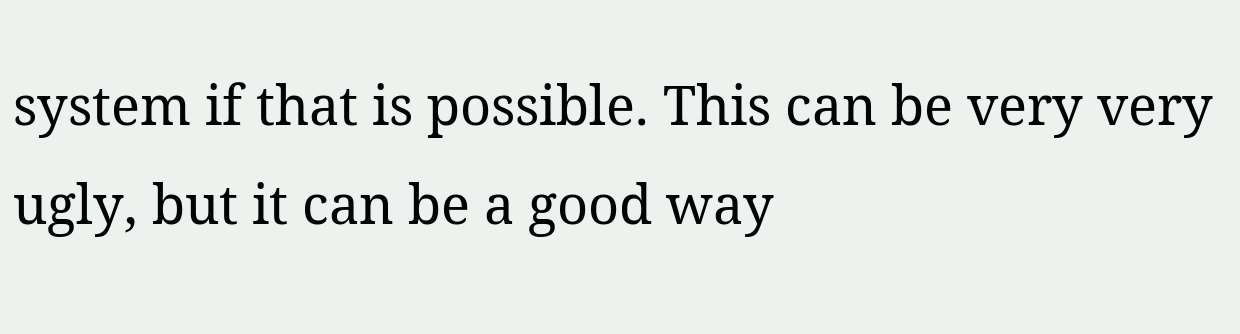system if that is possible. This can be very very ugly, but it can be a good way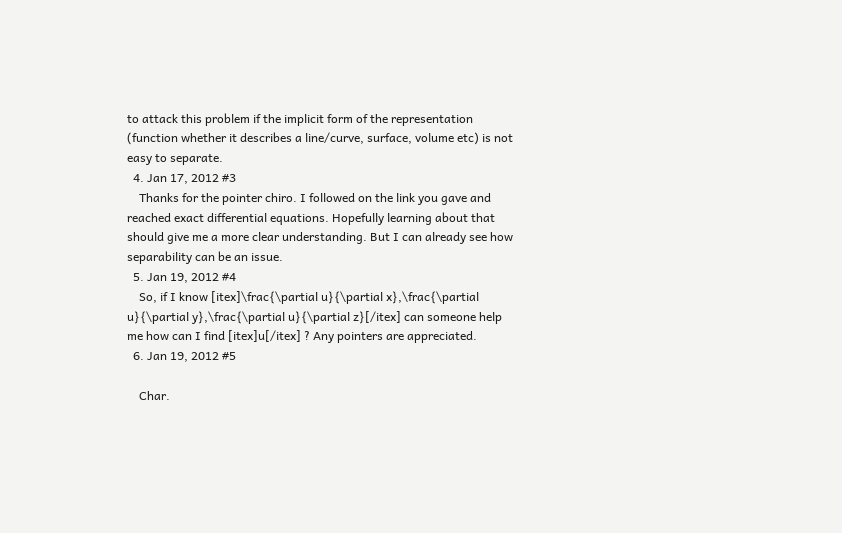to attack this problem if the implicit form of the representation (function whether it describes a line/curve, surface, volume etc) is not easy to separate.
  4. Jan 17, 2012 #3
    Thanks for the pointer chiro. I followed on the link you gave and reached exact differential equations. Hopefully learning about that should give me a more clear understanding. But I can already see how separability can be an issue.
  5. Jan 19, 2012 #4
    So, if I know [itex]\frac{\partial u}{\partial x},\frac{\partial u}{\partial y},\frac{\partial u}{\partial z}[/itex] can someone help me how can I find [itex]u[/itex] ? Any pointers are appreciated.
  6. Jan 19, 2012 #5

    Char.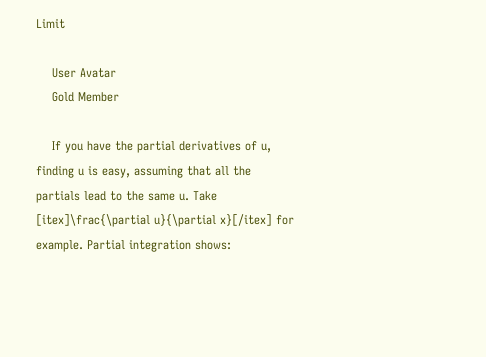Limit

    User Avatar
    Gold Member

    If you have the partial derivatives of u, finding u is easy, assuming that all the partials lead to the same u. Take [itex]\frac{\partial u}{\partial x}[/itex] for example. Partial integration shows: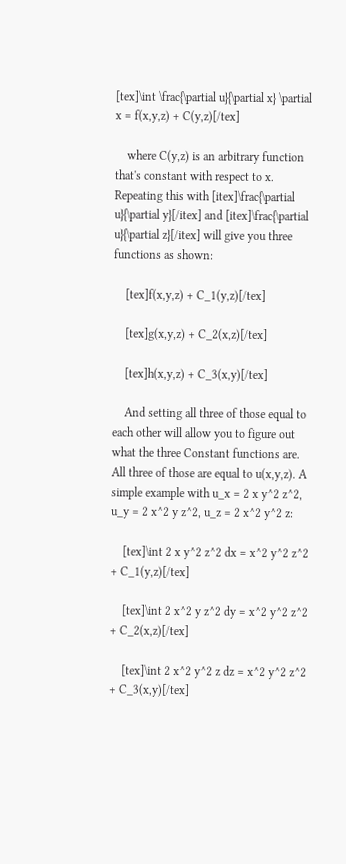[tex]\int \frac{\partial u}{\partial x} \partial x = f(x,y,z) + C(y,z)[/tex]

    where C(y,z) is an arbitrary function that's constant with respect to x. Repeating this with [itex]\frac{\partial u}{\partial y}[/itex] and [itex]\frac{\partial u}{\partial z}[/itex] will give you three functions as shown:

    [tex]f(x,y,z) + C_1(y,z)[/tex]

    [tex]g(x,y,z) + C_2(x,z)[/tex]

    [tex]h(x,y,z) + C_3(x,y)[/tex]

    And setting all three of those equal to each other will allow you to figure out what the three Constant functions are. All three of those are equal to u(x,y,z). A simple example with u_x = 2 x y^2 z^2, u_y = 2 x^2 y z^2, u_z = 2 x^2 y^2 z:

    [tex]\int 2 x y^2 z^2 dx = x^2 y^2 z^2 + C_1(y,z)[/tex]

    [tex]\int 2 x^2 y z^2 dy = x^2 y^2 z^2 + C_2(x,z)[/tex]

    [tex]\int 2 x^2 y^2 z dz = x^2 y^2 z^2 + C_3(x,y)[/tex]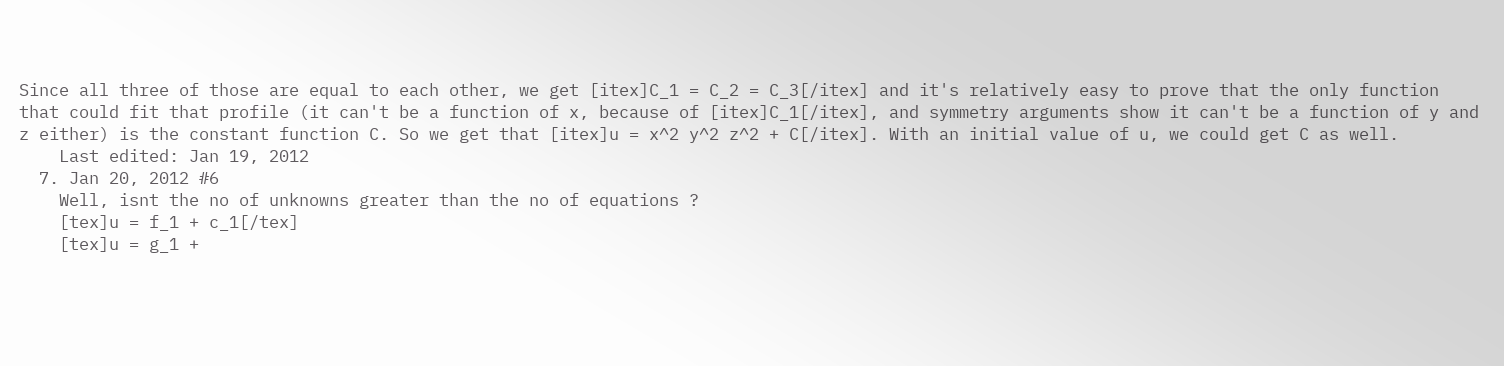Since all three of those are equal to each other, we get [itex]C_1 = C_2 = C_3[/itex] and it's relatively easy to prove that the only function that could fit that profile (it can't be a function of x, because of [itex]C_1[/itex], and symmetry arguments show it can't be a function of y and z either) is the constant function C. So we get that [itex]u = x^2 y^2 z^2 + C[/itex]. With an initial value of u, we could get C as well.
    Last edited: Jan 19, 2012
  7. Jan 20, 2012 #6
    Well, isnt the no of unknowns greater than the no of equations ?
    [tex]u = f_1 + c_1[/tex]
    [tex]u = g_1 +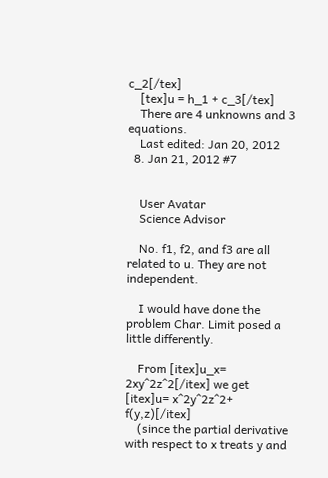c_2[/tex]
    [tex]u = h_1 + c_3[/tex]
    There are 4 unknowns and 3 equations.
    Last edited: Jan 20, 2012
  8. Jan 21, 2012 #7


    User Avatar
    Science Advisor

    No. f1, f2, and f3 are all related to u. They are not independent.

    I would have done the problem Char. Limit posed a little differently.

    From [itex]u_x= 2xy^2z^2[/itex] we get [itex]u= x^2y^2z^2+ f(y,z)[/itex]
    (since the partial derivative with respect to x treats y and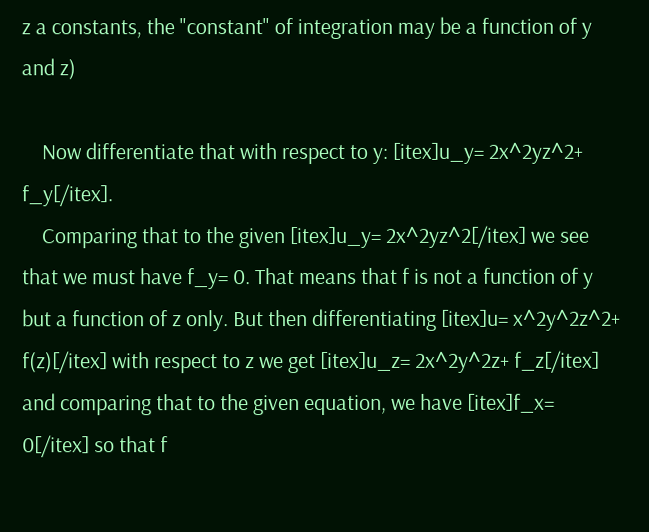z a constants, the "constant" of integration may be a function of y and z)

    Now differentiate that with respect to y: [itex]u_y= 2x^2yz^2+ f_y[/itex].
    Comparing that to the given [itex]u_y= 2x^2yz^2[/itex] we see that we must have f_y= 0. That means that f is not a function of y but a function of z only. But then differentiating [itex]u= x^2y^2z^2+ f(z)[/itex] with respect to z we get [itex]u_z= 2x^2y^2z+ f_z[/itex] and comparing that to the given equation, we have [itex]f_x= 0[/itex] so that f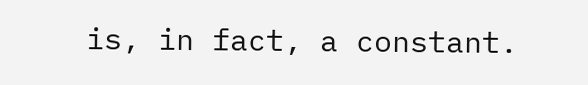is, in fact, a constant.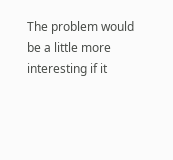The problem would be a little more interesting if it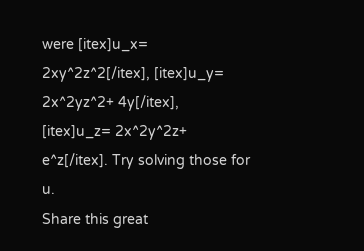were [itex]u_x= 2xy^2z^2[/itex], [itex]u_y= 2x^2yz^2+ 4y[/itex], [itex]u_z= 2x^2y^2z+ e^z[/itex]. Try solving those for u.
Share this great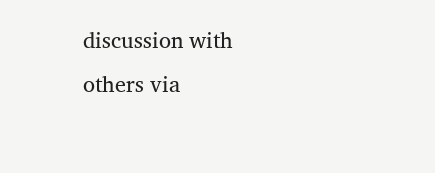discussion with others via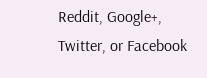Reddit, Google+, Twitter, or Facebook